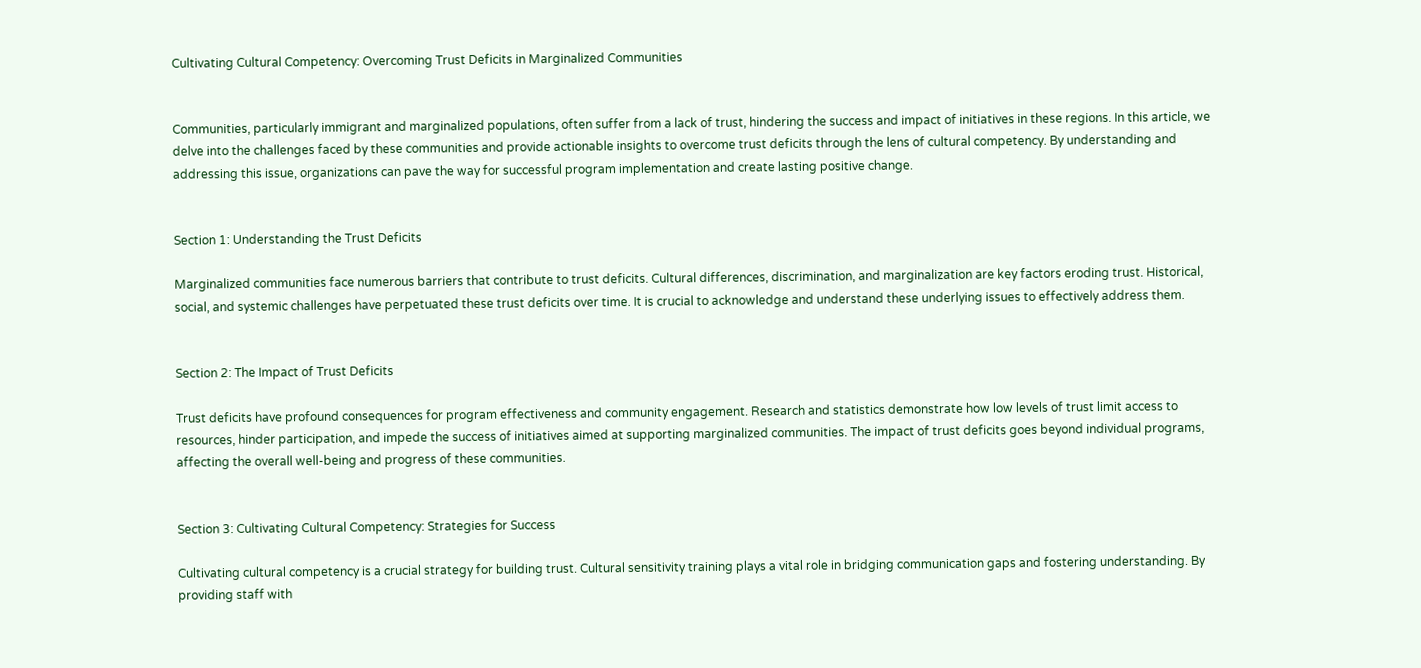Cultivating Cultural Competency: Overcoming Trust Deficits in Marginalized Communities


Communities, particularly immigrant and marginalized populations, often suffer from a lack of trust, hindering the success and impact of initiatives in these regions. In this article, we delve into the challenges faced by these communities and provide actionable insights to overcome trust deficits through the lens of cultural competency. By understanding and addressing this issue, organizations can pave the way for successful program implementation and create lasting positive change.


Section 1: Understanding the Trust Deficits

Marginalized communities face numerous barriers that contribute to trust deficits. Cultural differences, discrimination, and marginalization are key factors eroding trust. Historical, social, and systemic challenges have perpetuated these trust deficits over time. It is crucial to acknowledge and understand these underlying issues to effectively address them.


Section 2: The Impact of Trust Deficits

Trust deficits have profound consequences for program effectiveness and community engagement. Research and statistics demonstrate how low levels of trust limit access to resources, hinder participation, and impede the success of initiatives aimed at supporting marginalized communities. The impact of trust deficits goes beyond individual programs, affecting the overall well-being and progress of these communities.


Section 3: Cultivating Cultural Competency: Strategies for Success

Cultivating cultural competency is a crucial strategy for building trust. Cultural sensitivity training plays a vital role in bridging communication gaps and fostering understanding. By providing staff with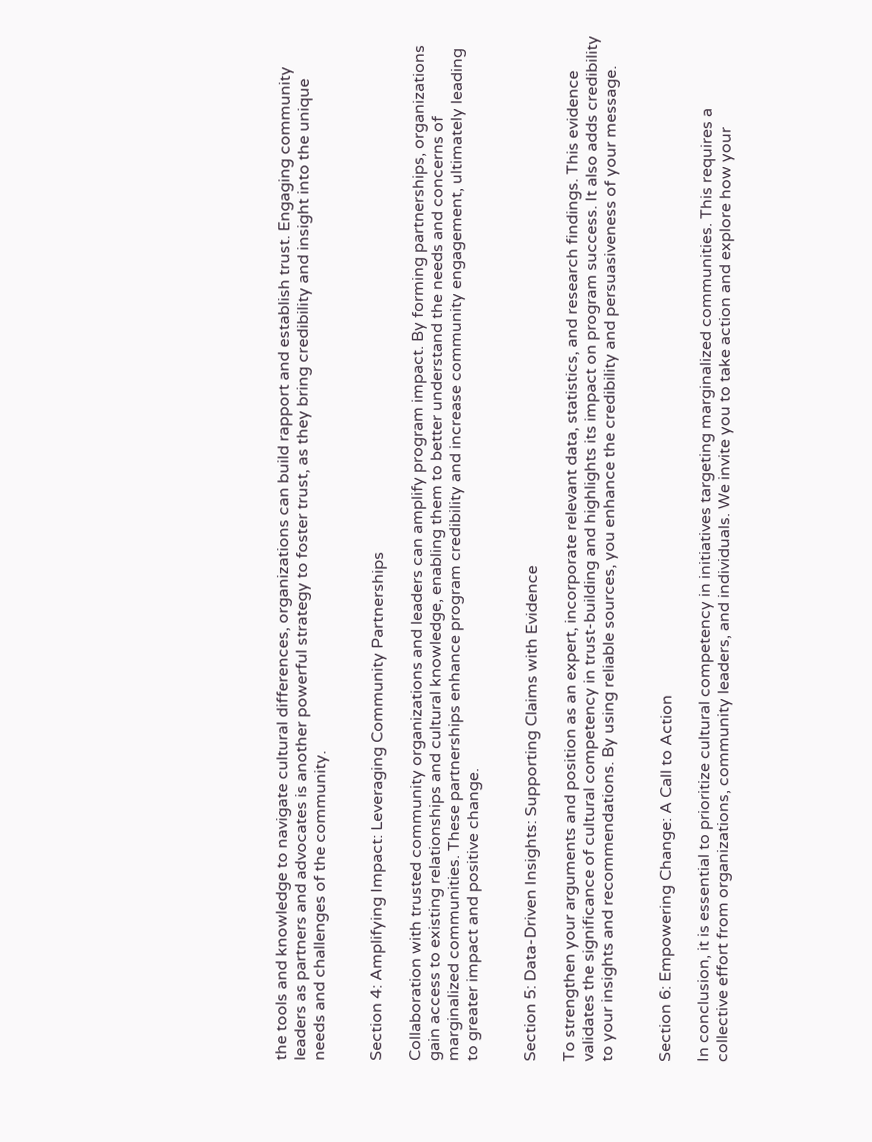the tools and knowledge to navigate cultural differences, organizations can build rapport and establish trust. Engaging community leaders as partners and advocates is another powerful strategy to foster trust, as they bring credibility and insight into the unique needs and challenges of the community.


Section 4: Amplifying Impact: Leveraging Community Partnerships

Collaboration with trusted community organizations and leaders can amplify program impact. By forming partnerships, organizations gain access to existing relationships and cultural knowledge, enabling them to better understand the needs and concerns of marginalized communities. These partnerships enhance program credibility and increase community engagement, ultimately leading to greater impact and positive change.


Section 5: Data-Driven Insights: Supporting Claims with Evidence

To strengthen your arguments and position as an expert, incorporate relevant data, statistics, and research findings. This evidence validates the significance of cultural competency in trust-building and highlights its impact on program success. It also adds credibility to your insights and recommendations. By using reliable sources, you enhance the credibility and persuasiveness of your message.


Section 6: Empowering Change: A Call to Action

In conclusion, it is essential to prioritize cultural competency in initiatives targeting marginalized communities. This requires a collective effort from organizations, community leaders, and individuals. We invite you to take action and explore how your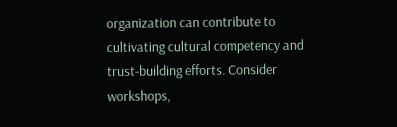organization can contribute to cultivating cultural competency and trust-building efforts. Consider workshops,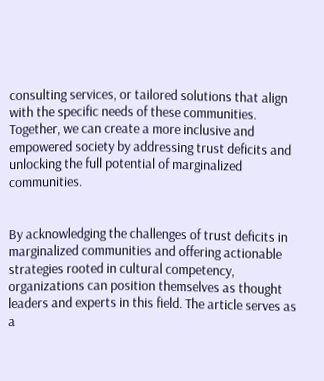consulting services, or tailored solutions that align with the specific needs of these communities. Together, we can create a more inclusive and empowered society by addressing trust deficits and unlocking the full potential of marginalized communities.


By acknowledging the challenges of trust deficits in marginalized communities and offering actionable strategies rooted in cultural competency, organizations can position themselves as thought leaders and experts in this field. The article serves as a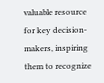valuable resource for key decision-makers, inspiring them to recognize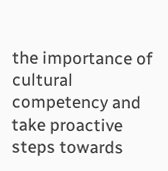the importance of cultural competency and take proactive steps towards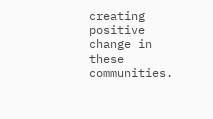creating positive change in these communities.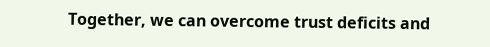Together, we can overcome trust deficits and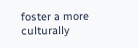foster a more culturally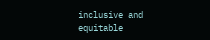inclusive and equitable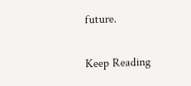future.

Keep Reading